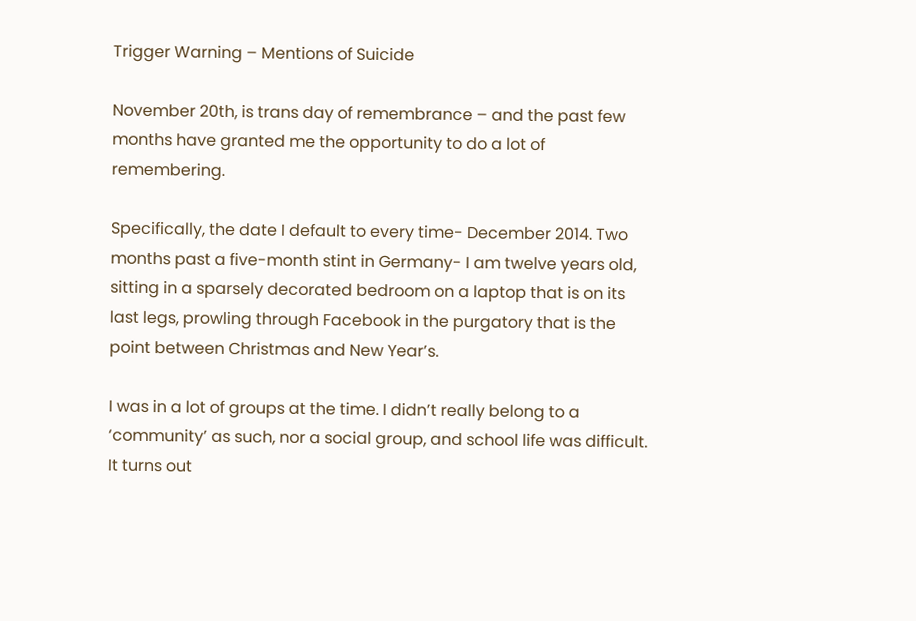Trigger Warning – Mentions of Suicide

November 20th, is trans day of remembrance – and the past few months have granted me the opportunity to do a lot of remembering.

Specifically, the date I default to every time- December 2014. Two months past a five-month stint in Germany- I am twelve years old, sitting in a sparsely decorated bedroom on a laptop that is on its last legs, prowling through Facebook in the purgatory that is the point between Christmas and New Year’s.

I was in a lot of groups at the time. I didn’t really belong to a ‘community’ as such, nor a social group, and school life was difficult. It turns out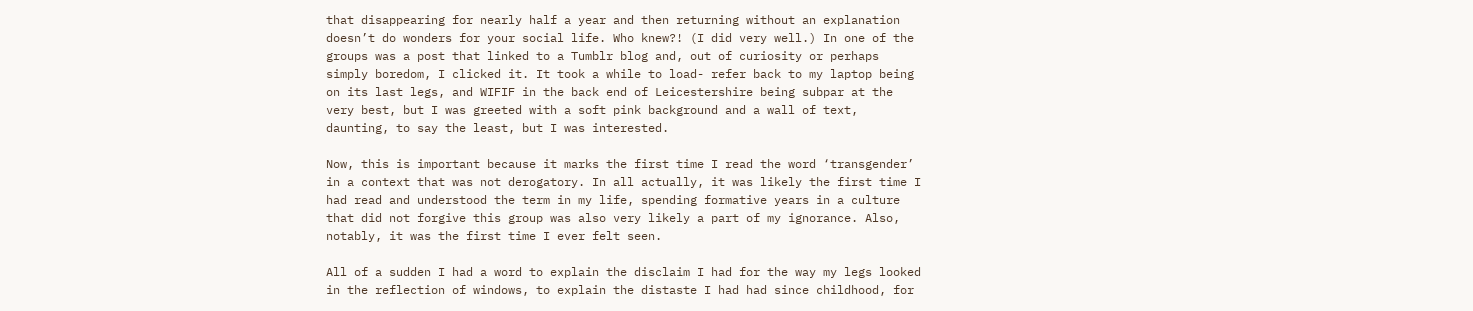that disappearing for nearly half a year and then returning without an explanation doesn’t do wonders for your social life. Who knew?! (I did very well.) In one of the groups was a post that linked to a Tumblr blog and, out of curiosity or perhaps simply boredom, I clicked it. It took a while to load- refer back to my laptop being on its last legs, and WIFIF in the back end of Leicestershire being subpar at the very best, but I was greeted with a soft pink background and a wall of text, daunting, to say the least, but I was interested.

Now, this is important because it marks the first time I read the word ‘transgender’ in a context that was not derogatory. In all actually, it was likely the first time I had read and understood the term in my life, spending formative years in a culture that did not forgive this group was also very likely a part of my ignorance. Also, notably, it was the first time I ever felt seen.

All of a sudden I had a word to explain the disclaim I had for the way my legs looked in the reflection of windows, to explain the distaste I had had since childhood, for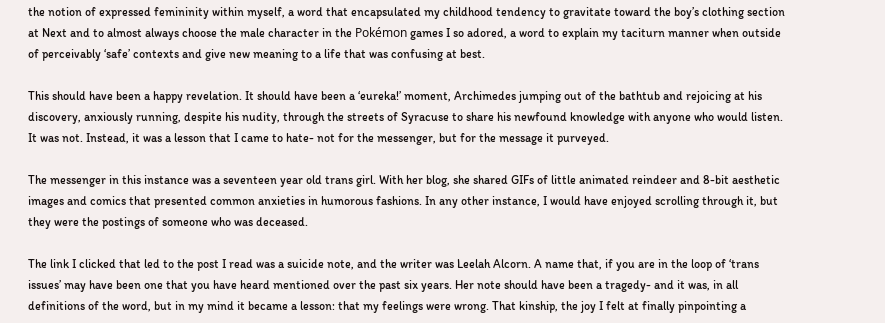the notion of expressed femininity within myself, a word that encapsulated my childhood tendency to gravitate toward the boy’s clothing section at Next and to almost always choose the male character in the Pokémon games I so adored, a word to explain my taciturn manner when outside of perceivably ‘safe’ contexts and give new meaning to a life that was confusing at best.

This should have been a happy revelation. It should have been a ‘eureka!’ moment, Archimedes jumping out of the bathtub and rejoicing at his discovery, anxiously running, despite his nudity, through the streets of Syracuse to share his newfound knowledge with anyone who would listen. It was not. Instead, it was a lesson that I came to hate- not for the messenger, but for the message it purveyed.

The messenger in this instance was a seventeen year old trans girl. With her blog, she shared GIFs of little animated reindeer and 8-bit aesthetic images and comics that presented common anxieties in humorous fashions. In any other instance, I would have enjoyed scrolling through it, but they were the postings of someone who was deceased.

The link I clicked that led to the post I read was a suicide note, and the writer was Leelah Alcorn. A name that, if you are in the loop of ‘trans issues’ may have been one that you have heard mentioned over the past six years. Her note should have been a tragedy- and it was, in all definitions of the word, but in my mind it became a lesson: that my feelings were wrong. That kinship, the joy I felt at finally pinpointing a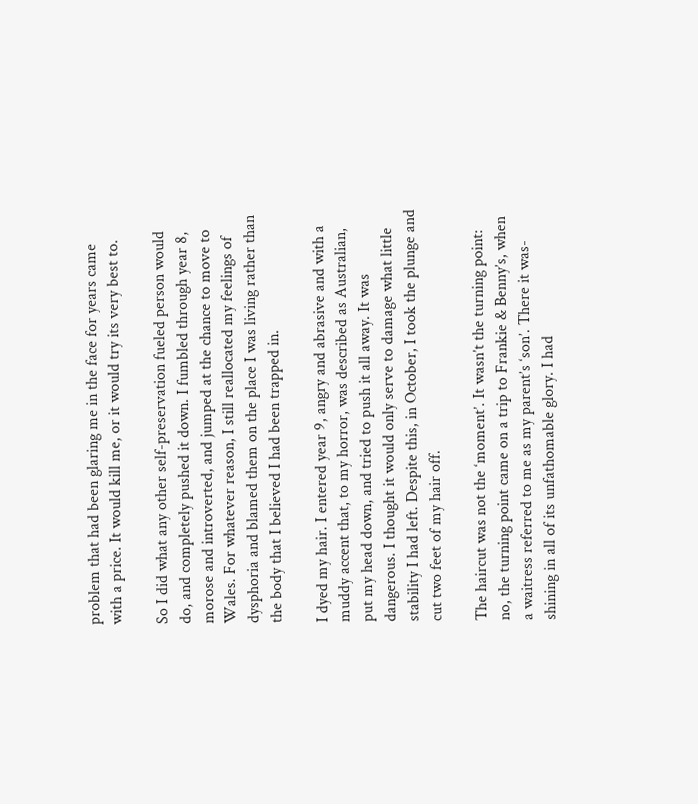problem that had been glaring me in the face for years came with a price. It would kill me, or it would try its very best to.

So I did what any other self-preservation fueled person would do, and completely pushed it down. I fumbled through year 8, morose and introverted, and jumped at the chance to move to Wales. For whatever reason, I still reallocated my feelings of dysphoria and blamed them on the place I was living rather than the body that I believed I had been trapped in.

I dyed my hair. I entered year 9, angry and abrasive and with a muddy accent that, to my horror, was described as Australian, put my head down, and tried to push it all away. It was dangerous. I thought it would only serve to damage what little stability I had left. Despite this, in October, I took the plunge and cut two feet of my hair off.

The haircut was not the ‘moment’. It wasn’t the turning point: no, the turning point came on a trip to Frankie & Benny’s, when a waitress referred to me as my parent’s ‘son’. There it was- shining in all of its unfathomable glory. I had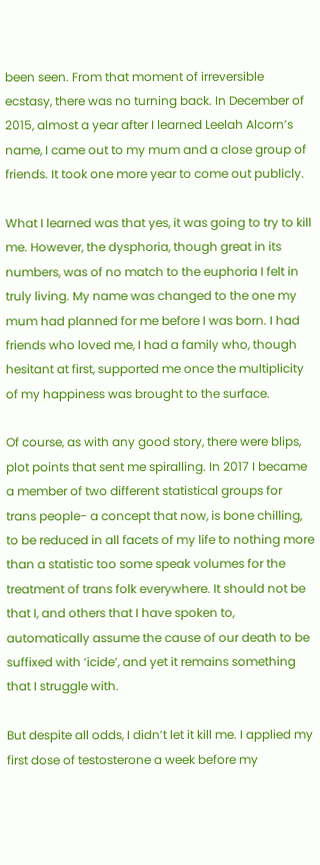been seen. From that moment of irreversible ecstasy, there was no turning back. In December of 2015, almost a year after I learned Leelah Alcorn’s name, I came out to my mum and a close group of friends. It took one more year to come out publicly.

What I learned was that yes, it was going to try to kill me. However, the dysphoria, though great in its numbers, was of no match to the euphoria I felt in truly living. My name was changed to the one my mum had planned for me before I was born. I had friends who loved me, I had a family who, though hesitant at first, supported me once the multiplicity of my happiness was brought to the surface.

Of course, as with any good story, there were blips, plot points that sent me spiralling. In 2017 I became a member of two different statistical groups for trans people- a concept that now, is bone chilling, to be reduced in all facets of my life to nothing more than a statistic too some speak volumes for the treatment of trans folk everywhere. It should not be that I, and others that I have spoken to, automatically assume the cause of our death to be suffixed with ‘icide’, and yet it remains something that I struggle with.

But despite all odds, I didn’t let it kill me. I applied my first dose of testosterone a week before my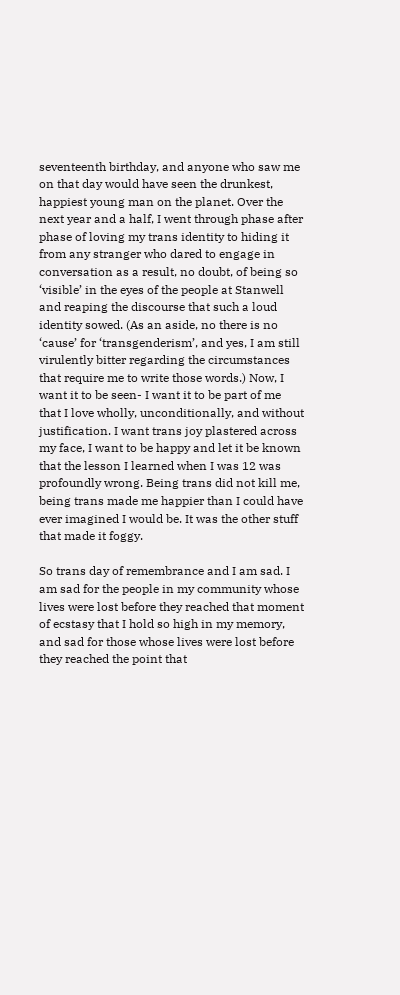seventeenth birthday, and anyone who saw me on that day would have seen the drunkest, happiest young man on the planet. Over the next year and a half, I went through phase after phase of loving my trans identity to hiding it from any stranger who dared to engage in conversation as a result, no doubt, of being so ‘visible’ in the eyes of the people at Stanwell and reaping the discourse that such a loud identity sowed. (As an aside, no there is no ‘cause’ for ‘transgenderism’, and yes, I am still virulently bitter regarding the circumstances that require me to write those words.) Now, I want it to be seen- I want it to be part of me that I love wholly, unconditionally, and without justification. I want trans joy plastered across my face, I want to be happy and let it be known that the lesson I learned when I was 12 was profoundly wrong. Being trans did not kill me, being trans made me happier than I could have ever imagined I would be. It was the other stuff that made it foggy.

So trans day of remembrance and I am sad. I am sad for the people in my community whose lives were lost before they reached that moment of ecstasy that I hold so high in my memory, and sad for those whose lives were lost before they reached the point that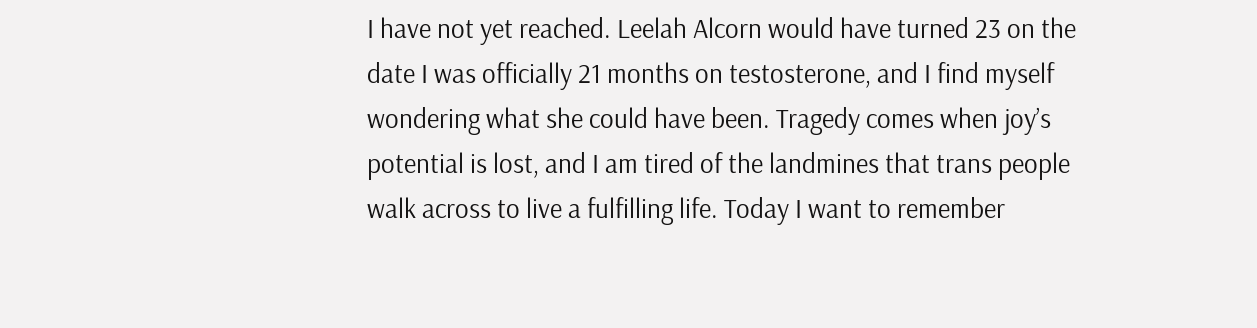I have not yet reached. Leelah Alcorn would have turned 23 on the date I was officially 21 months on testosterone, and I find myself wondering what she could have been. Tragedy comes when joy’s potential is lost, and I am tired of the landmines that trans people walk across to live a fulfilling life. Today I want to remember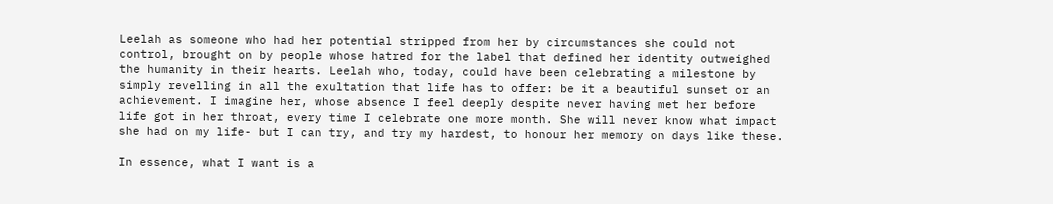Leelah as someone who had her potential stripped from her by circumstances she could not control, brought on by people whose hatred for the label that defined her identity outweighed the humanity in their hearts. Leelah who, today, could have been celebrating a milestone by simply revelling in all the exultation that life has to offer: be it a beautiful sunset or an achievement. I imagine her, whose absence I feel deeply despite never having met her before life got in her throat, every time I celebrate one more month. She will never know what impact she had on my life- but I can try, and try my hardest, to honour her memory on days like these.

In essence, what I want is a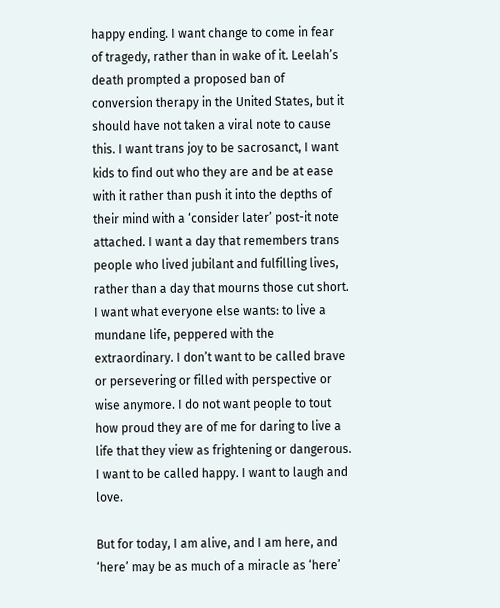happy ending. I want change to come in fear of tragedy, rather than in wake of it. Leelah’s death prompted a proposed ban of conversion therapy in the United States, but it should have not taken a viral note to cause this. I want trans joy to be sacrosanct, I want kids to find out who they are and be at ease with it rather than push it into the depths of their mind with a ‘consider later’ post-it note attached. I want a day that remembers trans people who lived jubilant and fulfilling lives, rather than a day that mourns those cut short. I want what everyone else wants: to live a mundane life, peppered with the extraordinary. I don’t want to be called brave or persevering or filled with perspective or wise anymore. I do not want people to tout how proud they are of me for daring to live a life that they view as frightening or dangerous. I want to be called happy. I want to laugh and love.

But for today, I am alive, and I am here, and ‘here’ may be as much of a miracle as ‘here’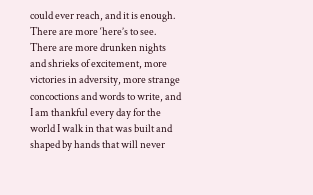could ever reach, and it is enough. There are more ‘here’s to see. There are more drunken nights and shrieks of excitement, more victories in adversity, more strange concoctions and words to write, and I am thankful every day for the world I walk in that was built and shaped by hands that will never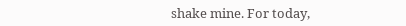shake mine. For today,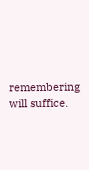remembering will suffice.